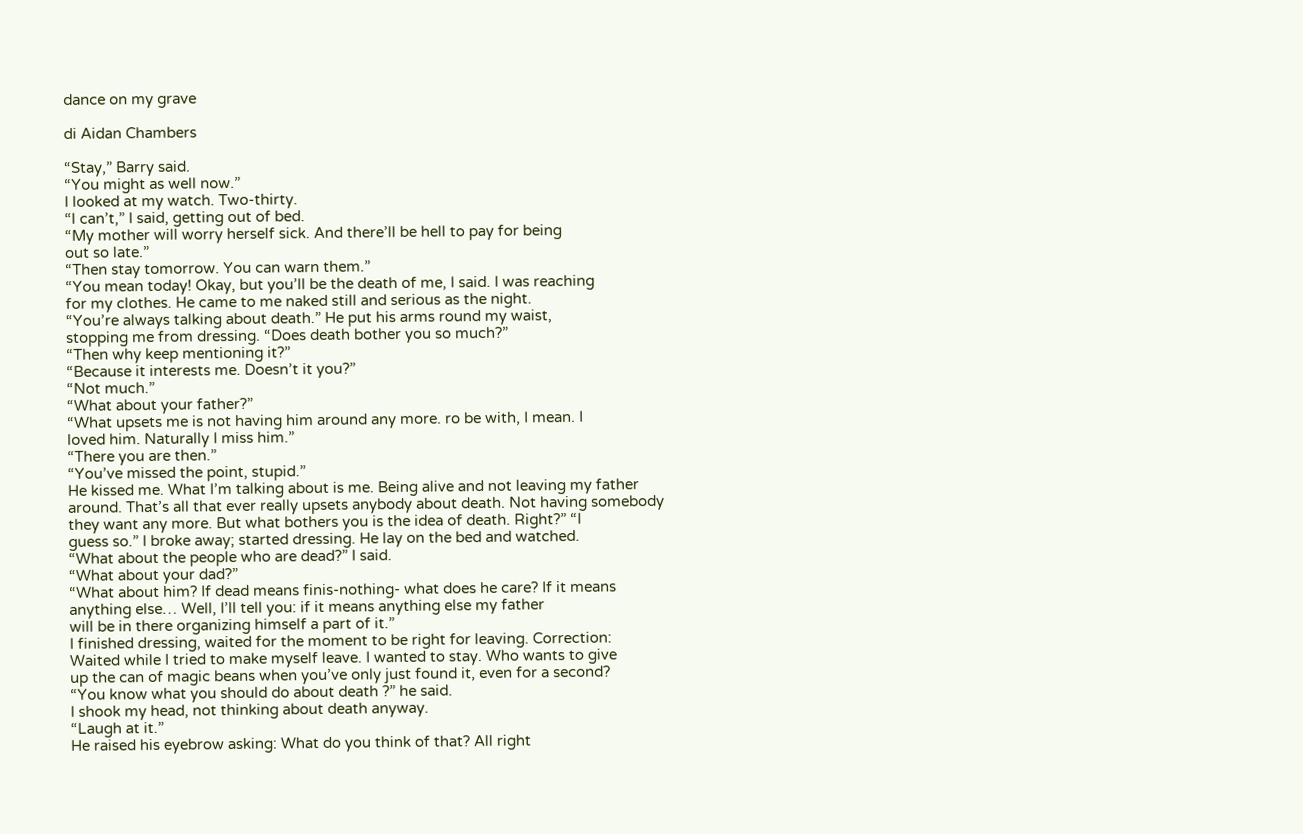dance on my grave

di Aidan Chambers

“Stay,” Barry said.
“You might as well now.”
I looked at my watch. Two-thirty.
“l can’t,” I said, getting out of bed.
“My mother will worry herself sick. And there’ll be hell to pay for being
out so late.”
“Then stay tomorrow. You can warn them.”
“You mean today! Okay, but you’ll be the death of me, I said. I was reaching
for my clothes. He came to me naked still and serious as the night.
“You’re always talking about death.” He put his arms round my waist,
stopping me from dressing. “Does death bother you so much?”
“Then why keep mentioning it?”
“Because it interests me. Doesn’t it you?”
“Not much.”
“What about your father?”
“What upsets me is not having him around any more. ro be with, I mean. I
loved him. Naturally I miss him.”
“There you are then.”
“You’ve missed the point, stupid.”
He kissed me. What I’m talking about is me. Being alive and not leaving my father
around. That’s all that ever really upsets anybody about death. Not having somebody
they want any more. But what bothers you is the idea of death. Right?” “I
guess so.” I broke away; started dressing. He lay on the bed and watched.
“What about the people who are dead?” I said.
“What about your dad?”
“What about him? If dead means finis-nothing- what does he care? If it means
anything else… Well, I’ll tell you: if it means anything else my father
will be in there organizing himself a part of it.”
I finished dressing, waited for the moment to be right for leaving. Correction:
Waited while I tried to make myself leave. I wanted to stay. Who wants to give
up the can of magic beans when you’ve only just found it, even for a second?
“You know what you should do about death ?” he said.
I shook my head, not thinking about death anyway.
“Laugh at it.”
He raised his eyebrow asking: What do you think of that? All right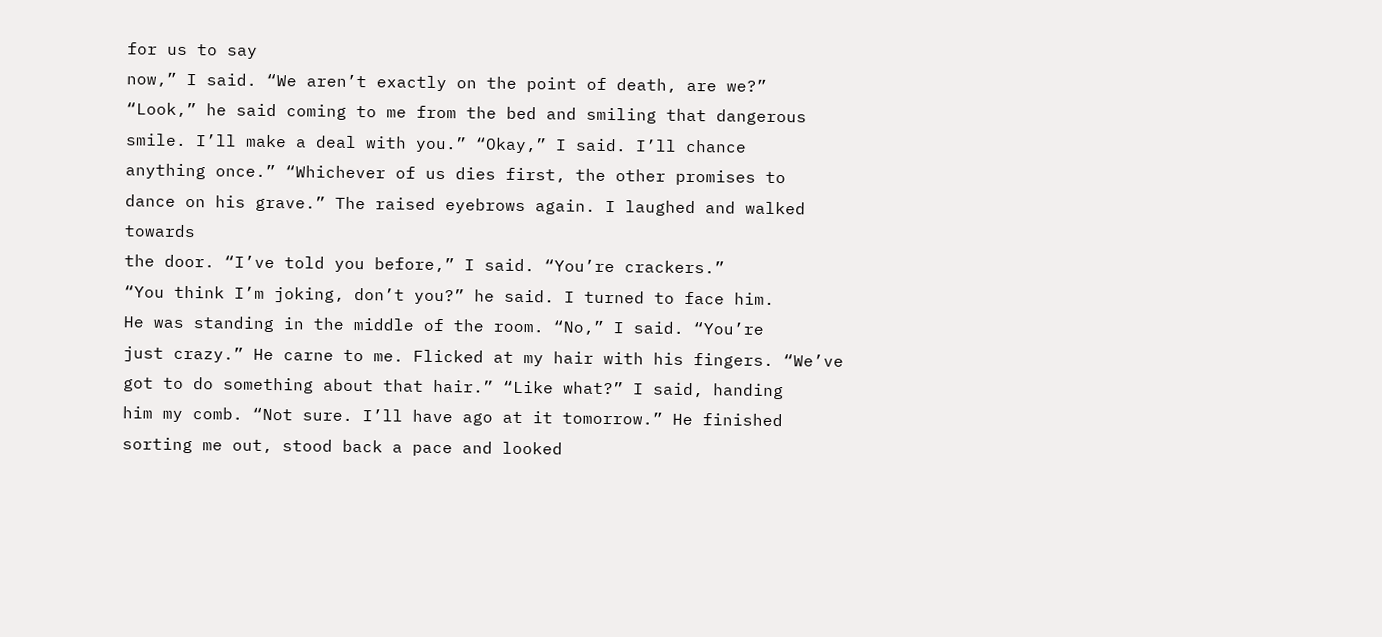for us to say
now,” I said. “We aren’t exactly on the point of death, are we?”
“Look,” he said coming to me from the bed and smiling that dangerous
smile. I’ll make a deal with you.” “Okay,” I said. I’ll chance
anything once.” “Whichever of us dies first, the other promises to
dance on his grave.” The raised eyebrows again. I laughed and walked towards
the door. “I’ve told you before,” I said. “You’re crackers.”
“You think I’m joking, don’t you?” he said. I turned to face him.
He was standing in the middle of the room. “No,” I said. “You’re
just crazy.” He carne to me. Flicked at my hair with his fingers. “We’ve
got to do something about that hair.” “Like what?” I said, handing
him my comb. “Not sure. I’ll have ago at it tomorrow.” He finished
sorting me out, stood back a pace and looked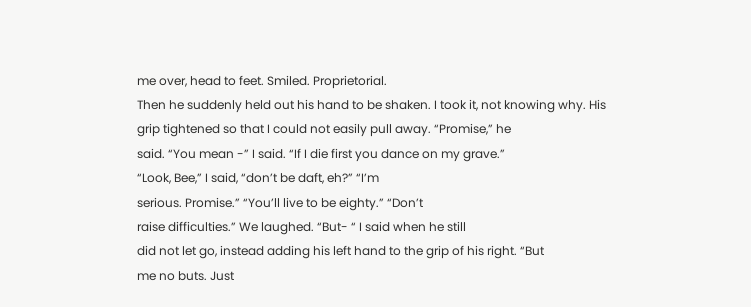me over, head to feet. Smiled. Proprietorial.
Then he suddenly held out his hand to be shaken. I took it, not knowing why. His
grip tightened so that I could not easily pull away. “Promise,” he
said. “You mean -” I said. “If I die first you dance on my grave.”
“Look, Bee,” I said, “don’t be daft, eh?” “I’m
serious. Promise.” “You’ll live to be eighty.” “Don’t
raise difficulties.” We laughed. “But- “ I said when he still
did not let go, instead adding his left hand to the grip of his right. “But
me no buts. Just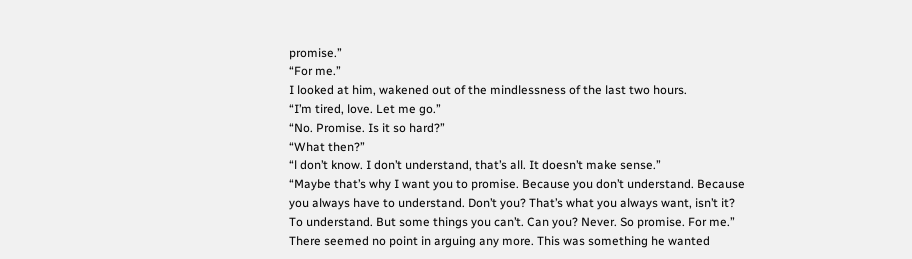promise.”
“For me.”
I looked at him, wakened out of the mindlessness of the last two hours.
“I’m tired, love. Let me go.”
“No. Promise. Is it so hard?”
“What then?”
“l don’t know. I don’t understand, that’s all. It doesn’t make sense.”
“Maybe that’s why I want you to promise. Because you don’t understand. Because
you always have to understand. Don’t you? That’s what you always want, isn’t it?
To understand. But some things you can’t. Can you? Never. So promise. For me.”
There seemed no point in arguing any more. This was something he wanted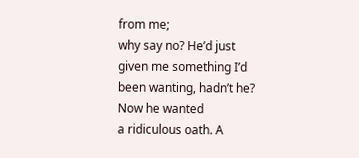from me;
why say no? He’d just given me something I’d been wanting, hadn’t he? Now he wanted
a ridiculous oath. A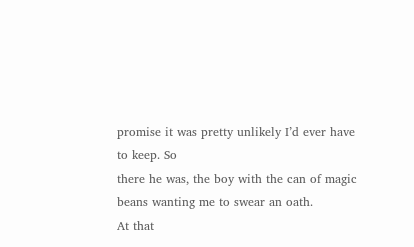promise it was pretty unlikely I’d ever have to keep. So
there he was, the boy with the can of magic beans wanting me to swear an oath.
At that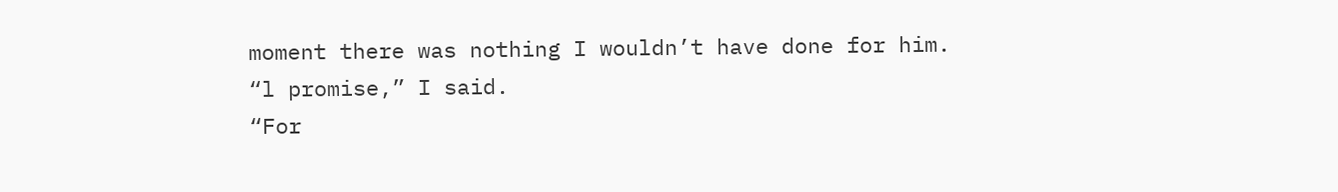moment there was nothing I wouldn’t have done for him.
“l promise,” I said.
“For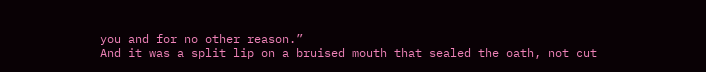you and for no other reason.”
And it was a split lip on a bruised mouth that sealed the oath, not cut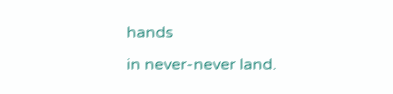hands
in never-never land.